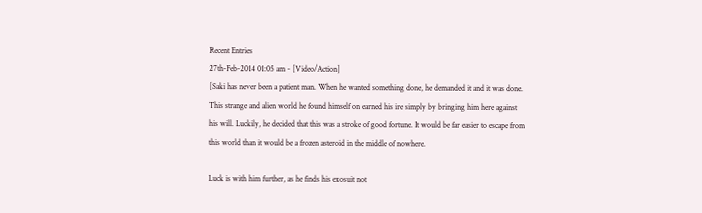Recent Entries
27th-Feb-2014 01:05 am - [Video/Action]
[Saki has never been a patient man. When he wanted something done, he demanded it and it was done. This strange and alien world he found himself on earned his ire simply by bringing him here against his will. Luckily, he decided that this was a stroke of good fortune. It would be far easier to escape from this world than it would be a frozen asteroid in the middle of nowhere.

Luck is with him further, as he finds his exosuit not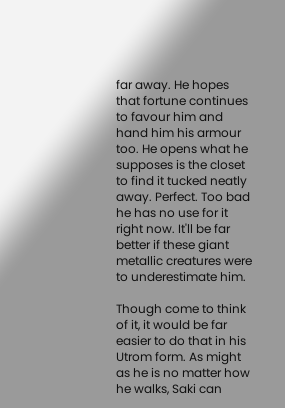far away. He hopes that fortune continues to favour him and hand him his armour too. He opens what he supposes is the closet to find it tucked neatly away. Perfect. Too bad he has no use for it right now. It'll be far better if these giant metallic creatures were to underestimate him.

Though come to think of it, it would be far easier to do that in his Utrom form. As might as he is no matter how he walks, Saki can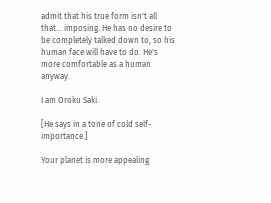admit that his true form isn't all that... imposing. He has no desire to be completely talked down to, so his human face will have to do. He's more comfortable as a human anyway.

I am Oroku Saki.

[He says in a tone of cold self-importance.]

Your planet is more appealing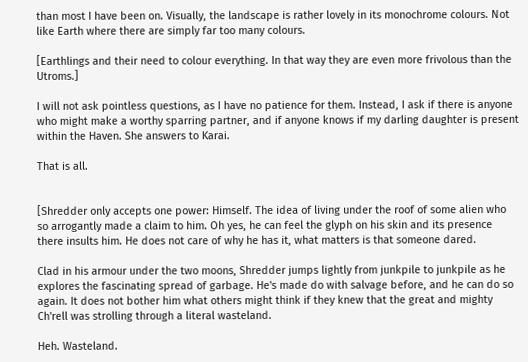than most I have been on. Visually, the landscape is rather lovely in its monochrome colours. Not like Earth where there are simply far too many colours.

[Earthlings and their need to colour everything. In that way they are even more frivolous than the Utroms.]

I will not ask pointless questions, as I have no patience for them. Instead, I ask if there is anyone who might make a worthy sparring partner, and if anyone knows if my darling daughter is present within the Haven. She answers to Karai.

That is all.


[Shredder only accepts one power: Himself. The idea of living under the roof of some alien who so arrogantly made a claim to him. Oh yes, he can feel the glyph on his skin and its presence there insults him. He does not care of why he has it, what matters is that someone dared.

Clad in his armour under the two moons, Shredder jumps lightly from junkpile to junkpile as he explores the fascinating spread of garbage. He's made do with salvage before, and he can do so again. It does not bother him what others might think if they knew that the great and mighty Ch'rell was strolling through a literal wasteland.

Heh. Wasteland.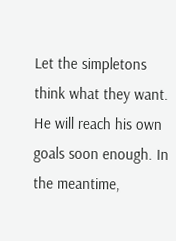Let the simpletons think what they want. He will reach his own goals soon enough. In the meantime,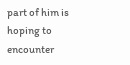part of him is hoping to encounter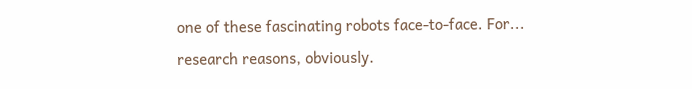one of these fascinating robots face-to-face. For... research reasons, obviously.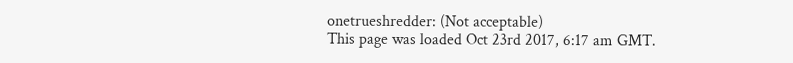onetrueshredder: (Not acceptable)
This page was loaded Oct 23rd 2017, 6:17 am GMT.